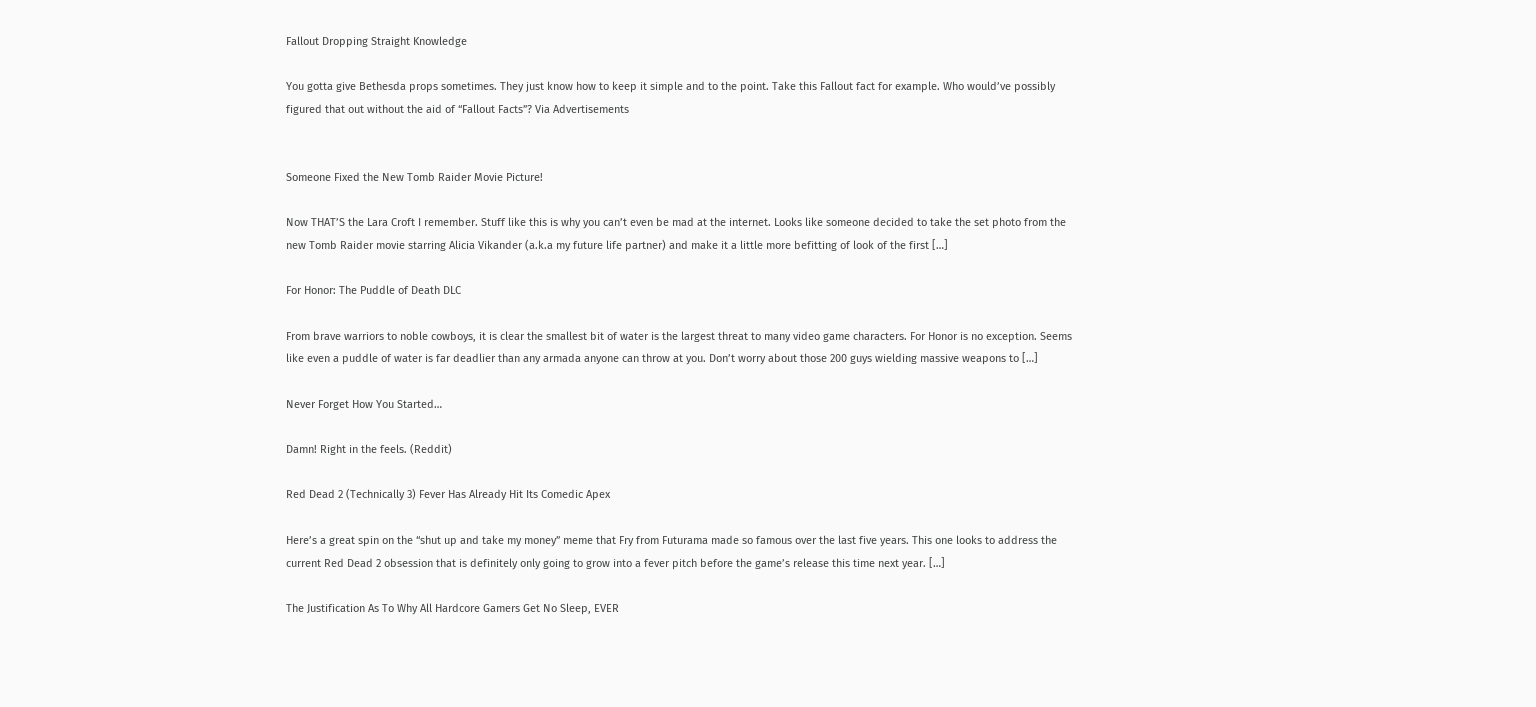Fallout Dropping Straight Knowledge

You gotta give Bethesda props sometimes. They just know how to keep it simple and to the point. Take this Fallout fact for example. Who would’ve possibly figured that out without the aid of “Fallout Facts”? Via Advertisements


Someone Fixed the New Tomb Raider Movie Picture!

Now THAT’S the Lara Croft I remember. Stuff like this is why you can’t even be mad at the internet. Looks like someone decided to take the set photo from the new Tomb Raider movie starring Alicia Vikander (a.k.a my future life partner) and make it a little more befitting of look of the first […]

For Honor: The Puddle of Death DLC

From brave warriors to noble cowboys, it is clear the smallest bit of water is the largest threat to many video game characters. For Honor is no exception. Seems like even a puddle of water is far deadlier than any armada anyone can throw at you. Don’t worry about those 200 guys wielding massive weapons to […]

Never Forget How You Started…

Damn! Right in the feels. (Reddit)

Red Dead 2 (Technically 3) Fever Has Already Hit Its Comedic Apex

Here’s a great spin on the “shut up and take my money” meme that Fry from Futurama made so famous over the last five years. This one looks to address the current Red Dead 2 obsession that is definitely only going to grow into a fever pitch before the game’s release this time next year. […]

The Justification As To Why All Hardcore Gamers Get No Sleep, EVER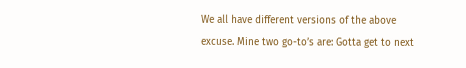We all have different versions of the above excuse. Mine two go-to’s are: Gotta get to next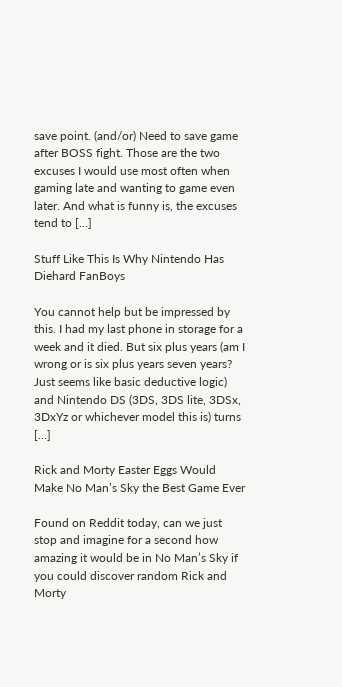save point. (and/or) Need to save game after BOSS fight. Those are the two excuses I would use most often when gaming late and wanting to game even later. And what is funny is, the excuses tend to […]

Stuff Like This Is Why Nintendo Has Diehard FanBoys

You cannot help but be impressed by this. I had my last phone in storage for a week and it died. But six plus years (am I wrong or is six plus years seven years? Just seems like basic deductive logic) and Nintendo DS (3DS, 3DS lite, 3DSx, 3DxYz or whichever model this is) turns […]

Rick and Morty Easter Eggs Would Make No Man’s Sky the Best Game Ever

Found on Reddit today, can we just stop and imagine for a second how amazing it would be in No Man’s Sky if you could discover random Rick and Morty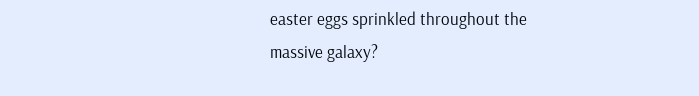easter eggs sprinkled throughout the massive galaxy?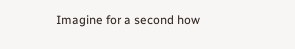Imagine for a second how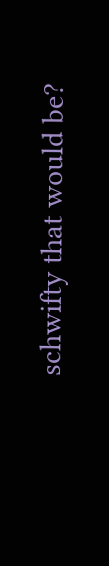schwifty that would be?